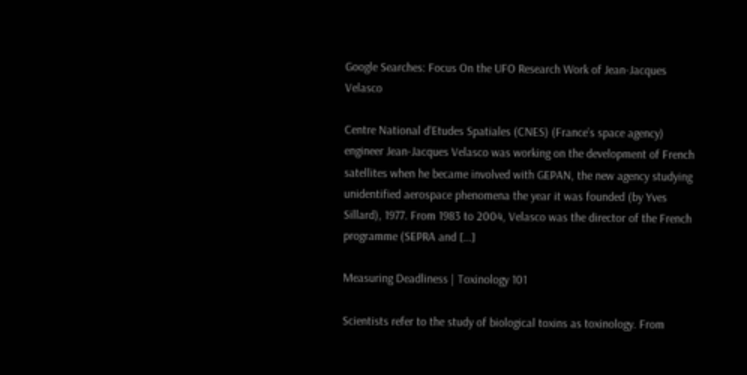Google Searches: Focus On the UFO Research Work of Jean-Jacques Velasco

Centre National d’Etudes Spatiales (CNES) (France’s space agency) engineer Jean-Jacques Velasco was working on the development of French satellites when he became involved with GEPAN, the new agency studying unidentified aerospace phenomena the year it was founded (by Yves Sillard), 1977. From 1983 to 2004, Velasco was the director of the French programme (SEPRA and […]

Measuring Deadliness | Toxinology 101

Scientists refer to the study of biological toxins as toxinology. From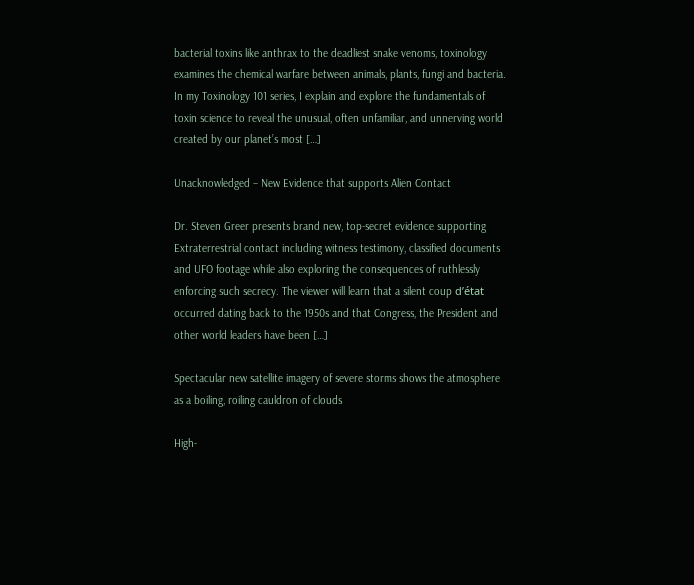bacterial toxins like anthrax to the deadliest snake venoms, toxinology examines the chemical warfare between animals, plants, fungi and bacteria. In my Toxinology 101 series, I explain and explore the fundamentals of toxin science to reveal the unusual, often unfamiliar, and unnerving world created by our planet’s most […]

Unacknowledged – New Evidence that supports Alien Contact

Dr. Steven Greer presents brand new, top-secret evidence supporting Extraterrestrial contact including witness testimony, classified documents and UFO footage while also exploring the consequences of ruthlessly enforcing such secrecy. The viewer will learn that a silent coup d’état occurred dating back to the 1950s and that Congress, the President and other world leaders have been […]

Spectacular new satellite imagery of severe storms shows the atmosphere as a boiling, roiling cauldron of clouds

High-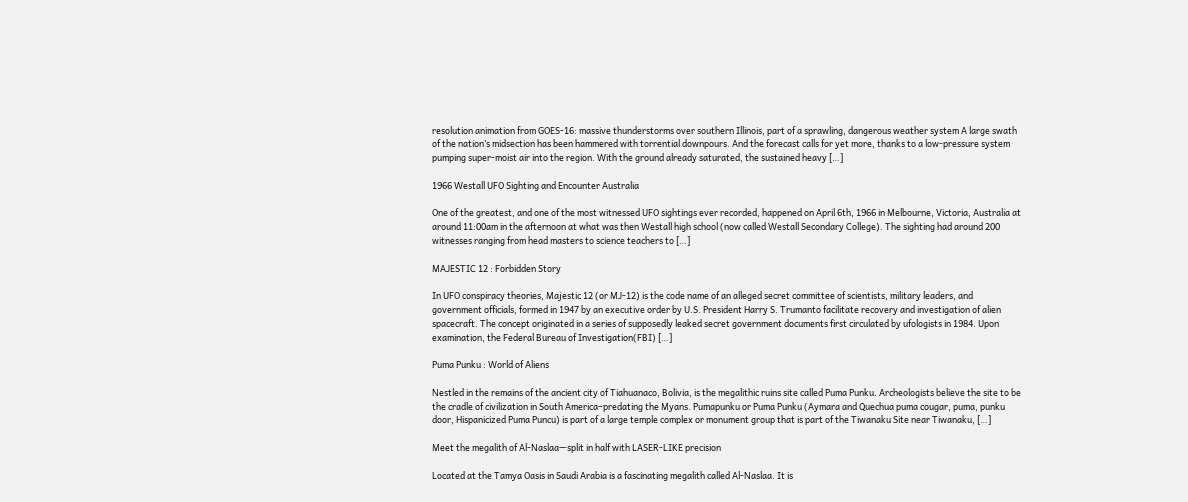resolution animation from GOES-16: massive thunderstorms over southern Illinois, part of a sprawling, dangerous weather system A large swath of the nation’s midsection has been hammered with torrential downpours. And the forecast calls for yet more, thanks to a low-pressure system pumping super-moist air into the region. With the ground already saturated, the sustained heavy […]

1966 Westall UFO Sighting and Encounter Australia

One of the greatest, and one of the most witnessed UFO sightings ever recorded, happened on April 6th, 1966 in Melbourne, Victoria, Australia at around 11:00am in the afternoon at what was then Westall high school (now called Westall Secondary College). The sighting had around 200 witnesses ranging from head masters to science teachers to […]

MAJESTIC 12 : Forbidden Story

In UFO conspiracy theories, Majestic 12 (or MJ-12) is the code name of an alleged secret committee of scientists, military leaders, and government officials, formed in 1947 by an executive order by U.S. President Harry S. Trumanto facilitate recovery and investigation of alien spacecraft. The concept originated in a series of supposedly leaked secret government documents first circulated by ufologists in 1984. Upon examination, the Federal Bureau of Investigation(FBI) […]

Puma Punku : World of Aliens

Nestled in the remains of the ancient city of Tiahuanaco, Bolivia, is the megalithic ruins site called Puma Punku. Archeologists believe the site to be the cradle of civilization in South America–predating the Myans. Pumapunku or Puma Punku (Aymara and Quechua puma cougar, puma, punku door, Hispanicized Puma Puncu) is part of a large temple complex or monument group that is part of the Tiwanaku Site near Tiwanaku, […]

Meet the megalith of Al-Naslaa—split in half with LASER-LIKE precision

Located at the Tamya Oasis in Saudi Arabia is a fascinating megalith called Al-Naslaa. It is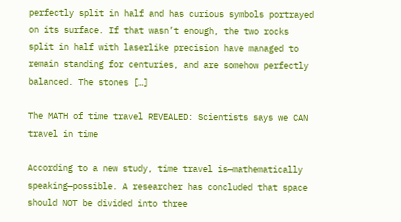perfectly split in half and has curious symbols portrayed on its surface. If that wasn’t enough, the two rocks split in half with laserlike precision have managed to remain standing for centuries, and are somehow perfectly balanced. The stones […]

The MATH of time travel REVEALED: Scientists says we CAN travel in time

According to a new study, time travel is—mathematically speaking—possible. A researcher has concluded that space should NOT be divided into three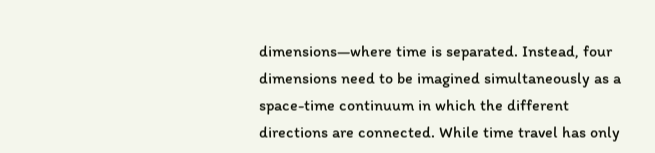dimensions—where time is separated. Instead, four dimensions need to be imagined simultaneously as a space-time continuum in which the different directions are connected. While time travel has only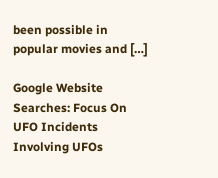been possible in popular movies and […]

Google Website Searches: Focus On UFO Incidents Involving UFOs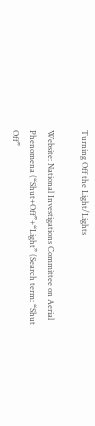Turning Off the Light/Lights

Website: National Investigations Committee on Aerial Phenomena (“Shut+Off”+“Light” (Search term: “Shut Off”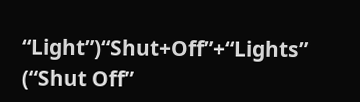“Light”)“Shut+Off”+“Lights” (“Shut Off”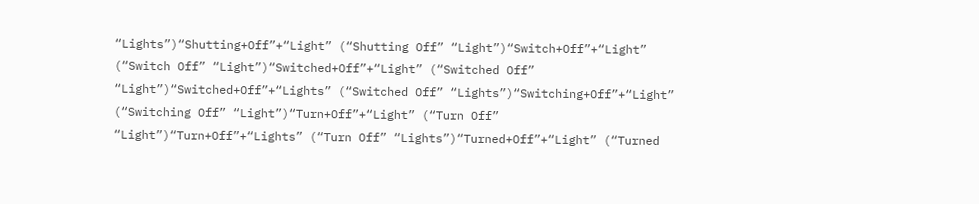“Lights”)“Shutting+Off”+“Light” (“Shutting Off” “Light”)“Switch+Off”+“Light” (“Switch Off” “Light”)“Switched+Off”+“Light” (“Switched Off” “Light”)“Switched+Off”+“Lights” (“Switched Off” “Lights”)“Switching+Off”+“Light” (“Switching Off” “Light”)“Turn+Off”+“Light” (“Turn Off” “Light”)“Turn+Off”+“Lights” (“Turn Off” “Lights”)“Turned+Off”+“Light” (“Turned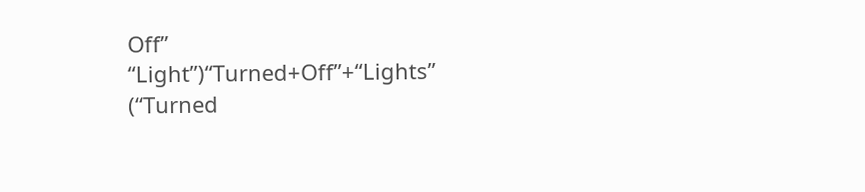Off” “Light”)“Turned+Off”+“Lights” (“Turned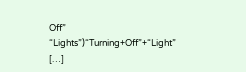Off” “Lights”)“Turning+Off”+“Light” […]